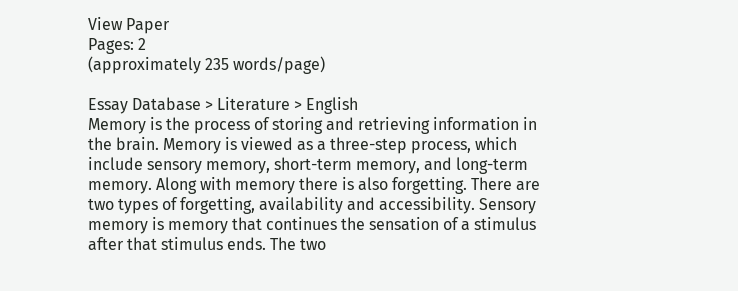View Paper
Pages: 2
(approximately 235 words/page)

Essay Database > Literature > English
Memory is the process of storing and retrieving information in the brain. Memory is viewed as a three-step process, which include sensory memory, short-term memory, and long-term memory. Along with memory there is also forgetting. There are two types of forgetting, availability and accessibility. Sensory memory is memory that continues the sensation of a stimulus after that stimulus ends. The two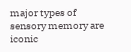major types of sensory memory are iconic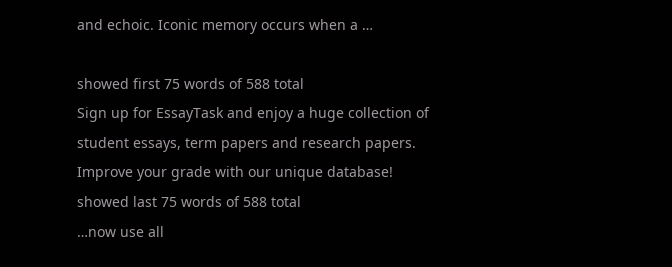and echoic. Iconic memory occurs when a …

showed first 75 words of 588 total
Sign up for EssayTask and enjoy a huge collection of student essays, term papers and research papers. Improve your grade with our unique database!
showed last 75 words of 588 total
…now use all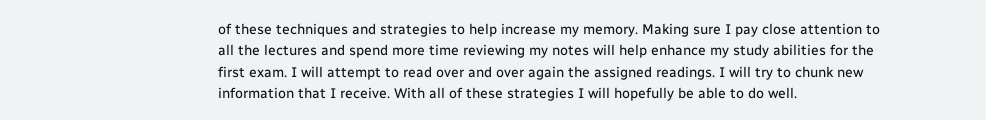of these techniques and strategies to help increase my memory. Making sure I pay close attention to all the lectures and spend more time reviewing my notes will help enhance my study abilities for the first exam. I will attempt to read over and over again the assigned readings. I will try to chunk new information that I receive. With all of these strategies I will hopefully be able to do well.